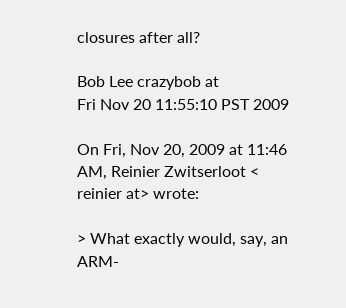closures after all?

Bob Lee crazybob at
Fri Nov 20 11:55:10 PST 2009

On Fri, Nov 20, 2009 at 11:46 AM, Reinier Zwitserloot <
reinier at> wrote:

> What exactly would, say, an ARM-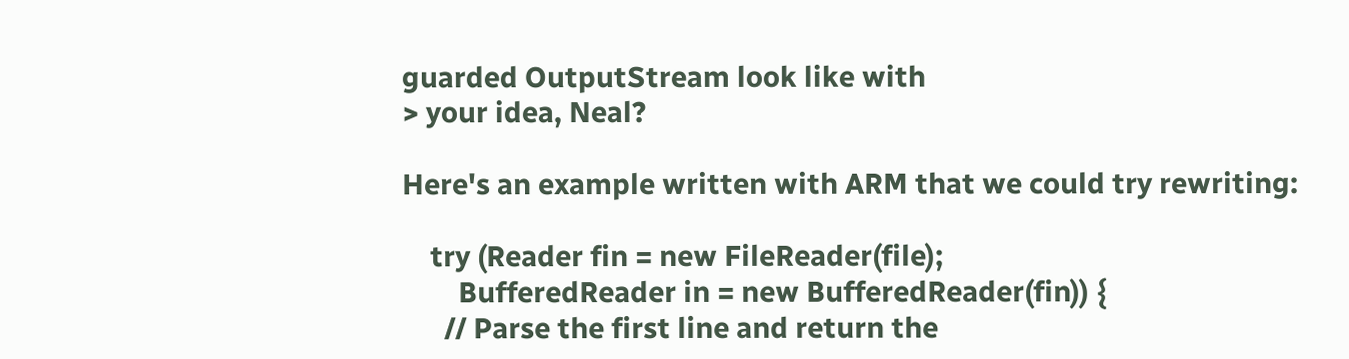guarded OutputStream look like with
> your idea, Neal?

Here's an example written with ARM that we could try rewriting:

    try (Reader fin = new FileReader(file);
        BufferedReader in = new BufferedReader(fin)) {
      // Parse the first line and return the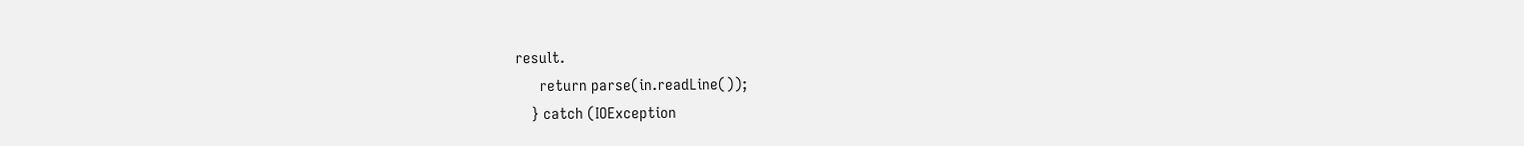result.
      return parse(in.readLine());
    } catch (IOException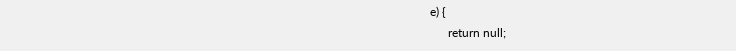e) {
      return null;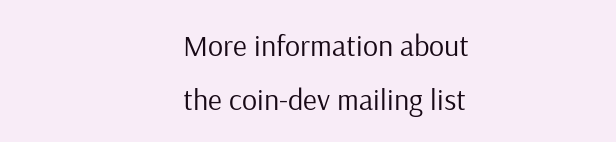More information about the coin-dev mailing list